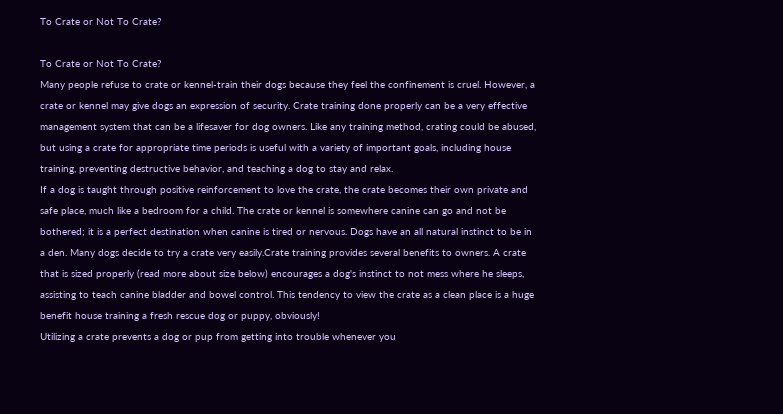To Crate or Not To Crate?

To Crate or Not To Crate?
Many people refuse to crate or kennel-train their dogs because they feel the confinement is cruel. However, a crate or kennel may give dogs an expression of security. Crate training done properly can be a very effective management system that can be a lifesaver for dog owners. Like any training method, crating could be abused, but using a crate for appropriate time periods is useful with a variety of important goals, including house training, preventing destructive behavior, and teaching a dog to stay and relax.
If a dog is taught through positive reinforcement to love the crate, the crate becomes their own private and safe place, much like a bedroom for a child. The crate or kennel is somewhere canine can go and not be bothered; it is a perfect destination when canine is tired or nervous. Dogs have an all natural instinct to be in a den. Many dogs decide to try a crate very easily.Crate training provides several benefits to owners. A crate that is sized properly (read more about size below) encourages a dog's instinct to not mess where he sleeps, assisting to teach canine bladder and bowel control. This tendency to view the crate as a clean place is a huge benefit house training a fresh rescue dog or puppy, obviously!
Utilizing a crate prevents a dog or pup from getting into trouble whenever you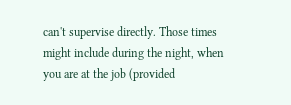can't supervise directly. Those times might include during the night, when you are at the job (provided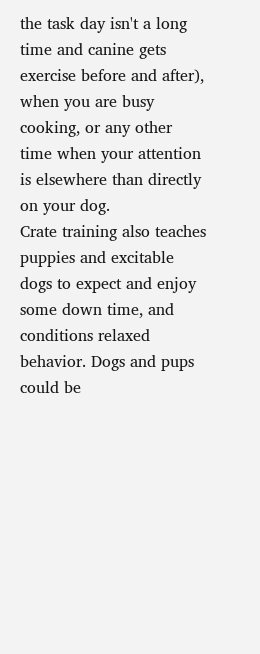the task day isn't a long time and canine gets exercise before and after), when you are busy cooking, or any other time when your attention is elsewhere than directly on your dog.
Crate training also teaches puppies and excitable dogs to expect and enjoy some down time, and conditions relaxed behavior. Dogs and pups could be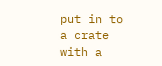put in to a crate with a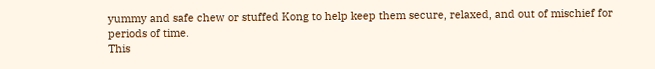yummy and safe chew or stuffed Kong to help keep them secure, relaxed, and out of mischief for periods of time.
This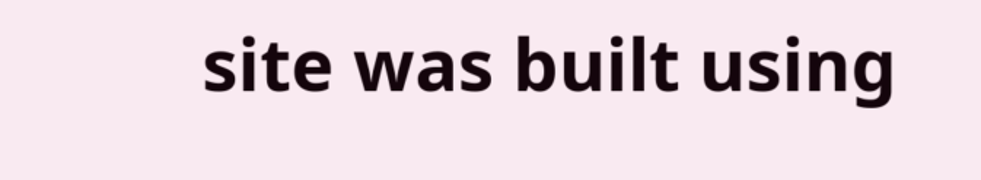site was built using